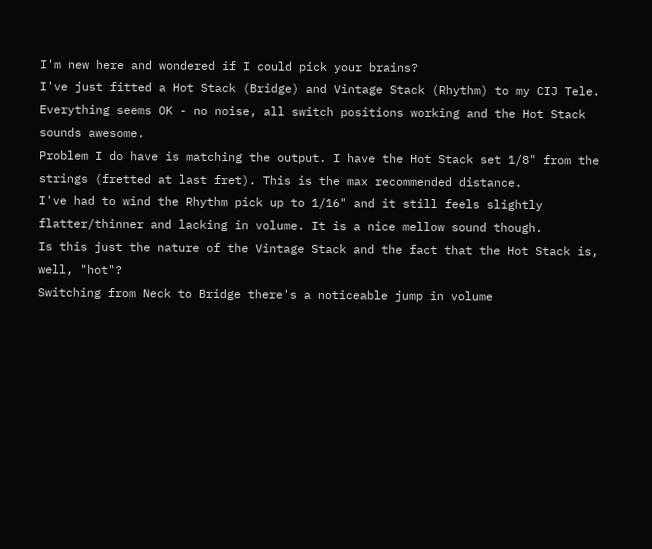I'm new here and wondered if I could pick your brains?
I've just fitted a Hot Stack (Bridge) and Vintage Stack (Rhythm) to my CIJ Tele.
Everything seems OK - no noise, all switch positions working and the Hot Stack sounds awesome.
Problem I do have is matching the output. I have the Hot Stack set 1/8" from the strings (fretted at last fret). This is the max recommended distance.
I've had to wind the Rhythm pick up to 1/16" and it still feels slightly flatter/thinner and lacking in volume. It is a nice mellow sound though.
Is this just the nature of the Vintage Stack and the fact that the Hot Stack is, well, "hot"?
Switching from Neck to Bridge there's a noticeable jump in volume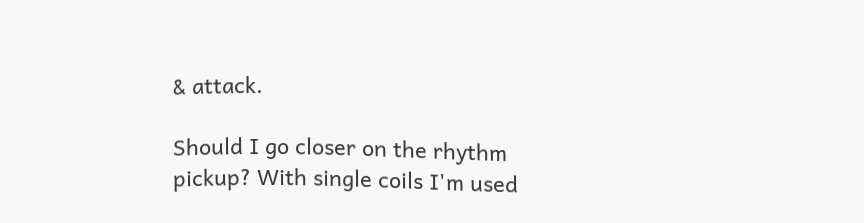& attack.

Should I go closer on the rhythm pickup? With single coils I'm used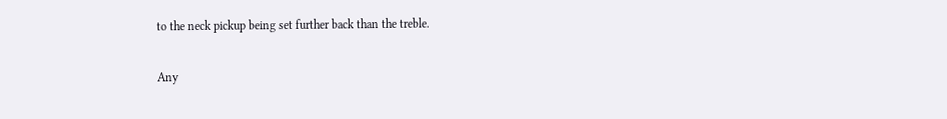to the neck pickup being set further back than the treble.

Any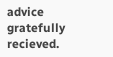advice gratefully recieved.